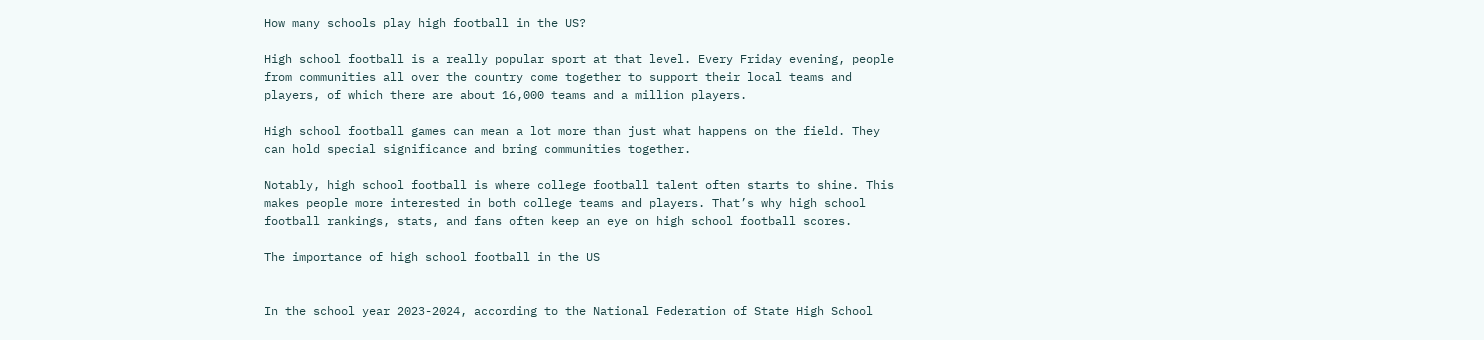How many schools play high football in the US?

High school football is a really popular sport at that level. Every Friday evening, people from communities all over the country come together to support their local teams and players, of which there are about 16,000 teams and a million players.

High school football games can mean a lot more than just what happens on the field. They can hold special significance and bring communities together.

Notably, high school football is where college football talent often starts to shine. This makes people more interested in both college teams and players. That’s why high school football rankings, stats, and fans often keep an eye on high school football scores.

The importance of high school football in the US


In the school year 2023-2024, according to the National Federation of State High School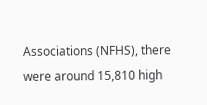Associations (NFHS), there were around 15,810 high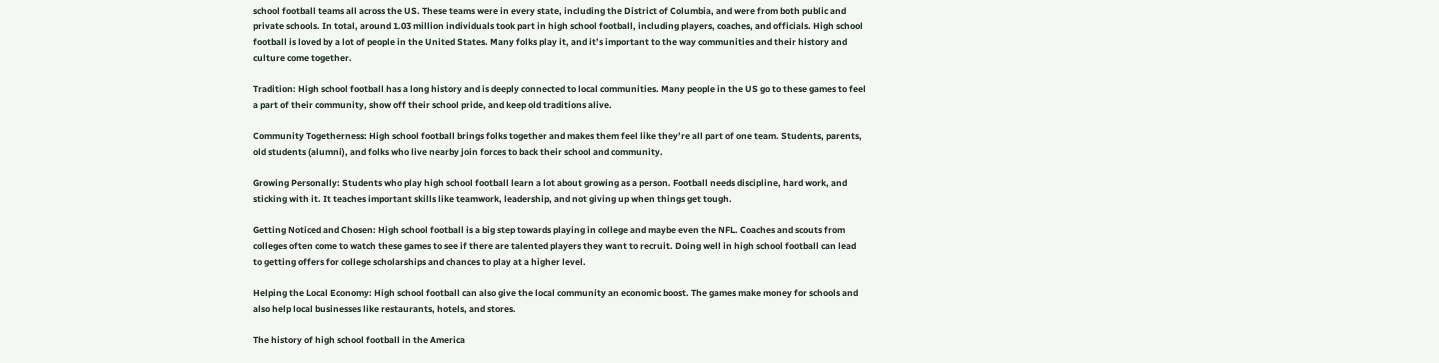school football teams all across the US. These teams were in every state, including the District of Columbia, and were from both public and private schools. In total, around 1.03 million individuals took part in high school football, including players, coaches, and officials. High school football is loved by a lot of people in the United States. Many folks play it, and it’s important to the way communities and their history and culture come together.

Tradition: High school football has a long history and is deeply connected to local communities. Many people in the US go to these games to feel a part of their community, show off their school pride, and keep old traditions alive.

Community Togetherness: High school football brings folks together and makes them feel like they’re all part of one team. Students, parents, old students (alumni), and folks who live nearby join forces to back their school and community.

Growing Personally: Students who play high school football learn a lot about growing as a person. Football needs discipline, hard work, and sticking with it. It teaches important skills like teamwork, leadership, and not giving up when things get tough.

Getting Noticed and Chosen: High school football is a big step towards playing in college and maybe even the NFL. Coaches and scouts from colleges often come to watch these games to see if there are talented players they want to recruit. Doing well in high school football can lead to getting offers for college scholarships and chances to play at a higher level.

Helping the Local Economy: High school football can also give the local community an economic boost. The games make money for schools and also help local businesses like restaurants, hotels, and stores.

The history of high school football in the America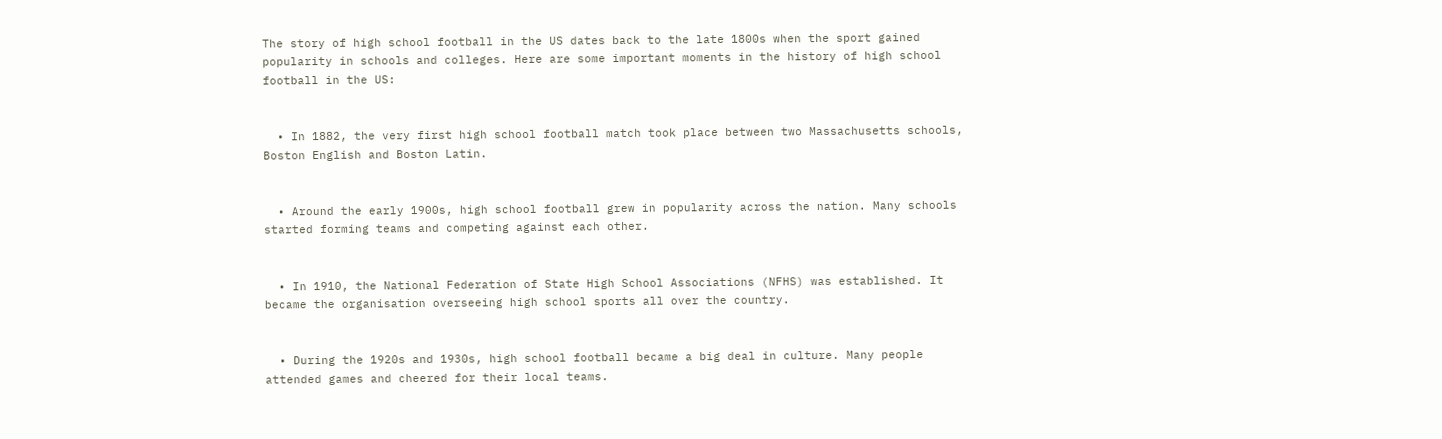The story of high school football in the US dates back to the late 1800s when the sport gained popularity in schools and colleges. Here are some important moments in the history of high school football in the US:


  • In 1882, the very first high school football match took place between two Massachusetts schools, Boston English and Boston Latin.


  • Around the early 1900s, high school football grew in popularity across the nation. Many schools started forming teams and competing against each other.


  • In 1910, the National Federation of State High School Associations (NFHS) was established. It became the organisation overseeing high school sports all over the country.


  • During the 1920s and 1930s, high school football became a big deal in culture. Many people attended games and cheered for their local teams.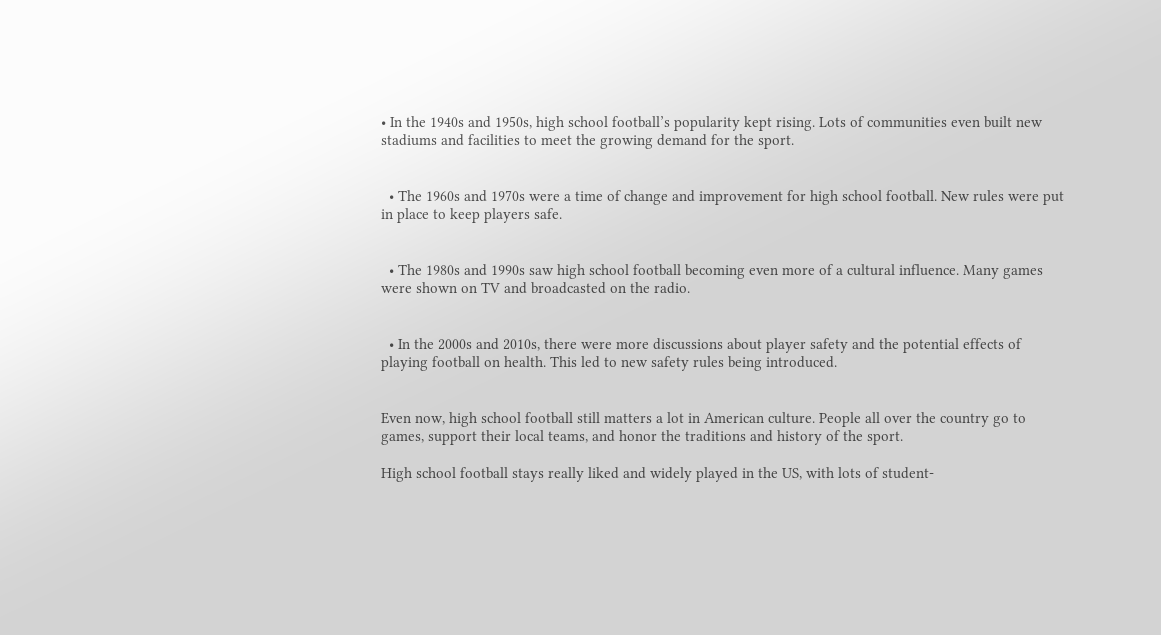• In the 1940s and 1950s, high school football’s popularity kept rising. Lots of communities even built new stadiums and facilities to meet the growing demand for the sport.


  • The 1960s and 1970s were a time of change and improvement for high school football. New rules were put in place to keep players safe.


  • The 1980s and 1990s saw high school football becoming even more of a cultural influence. Many games were shown on TV and broadcasted on the radio.


  • In the 2000s and 2010s, there were more discussions about player safety and the potential effects of playing football on health. This led to new safety rules being introduced.


Even now, high school football still matters a lot in American culture. People all over the country go to games, support their local teams, and honor the traditions and history of the sport.

High school football stays really liked and widely played in the US, with lots of student-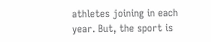athletes joining in each year. But, the sport is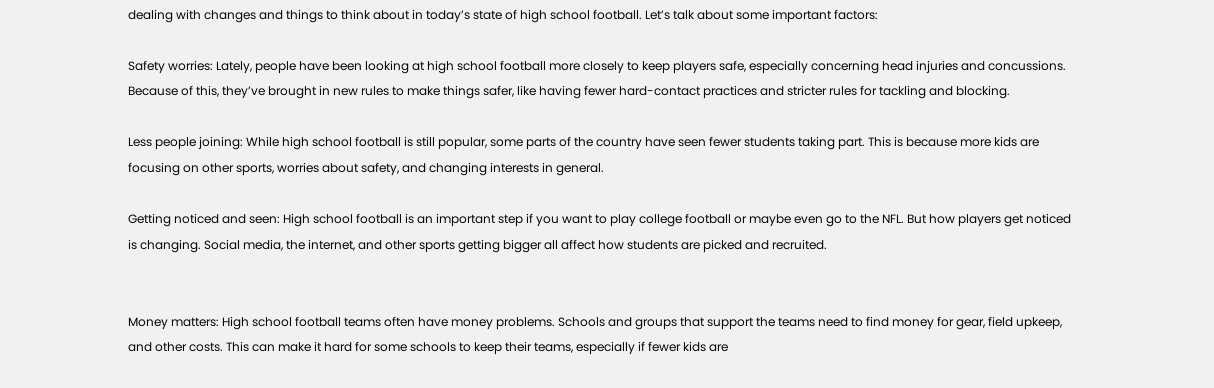dealing with changes and things to think about in today’s state of high school football. Let’s talk about some important factors:

Safety worries: Lately, people have been looking at high school football more closely to keep players safe, especially concerning head injuries and concussions. Because of this, they’ve brought in new rules to make things safer, like having fewer hard-contact practices and stricter rules for tackling and blocking.

Less people joining: While high school football is still popular, some parts of the country have seen fewer students taking part. This is because more kids are focusing on other sports, worries about safety, and changing interests in general.

Getting noticed and seen: High school football is an important step if you want to play college football or maybe even go to the NFL. But how players get noticed is changing. Social media, the internet, and other sports getting bigger all affect how students are picked and recruited.


Money matters: High school football teams often have money problems. Schools and groups that support the teams need to find money for gear, field upkeep, and other costs. This can make it hard for some schools to keep their teams, especially if fewer kids are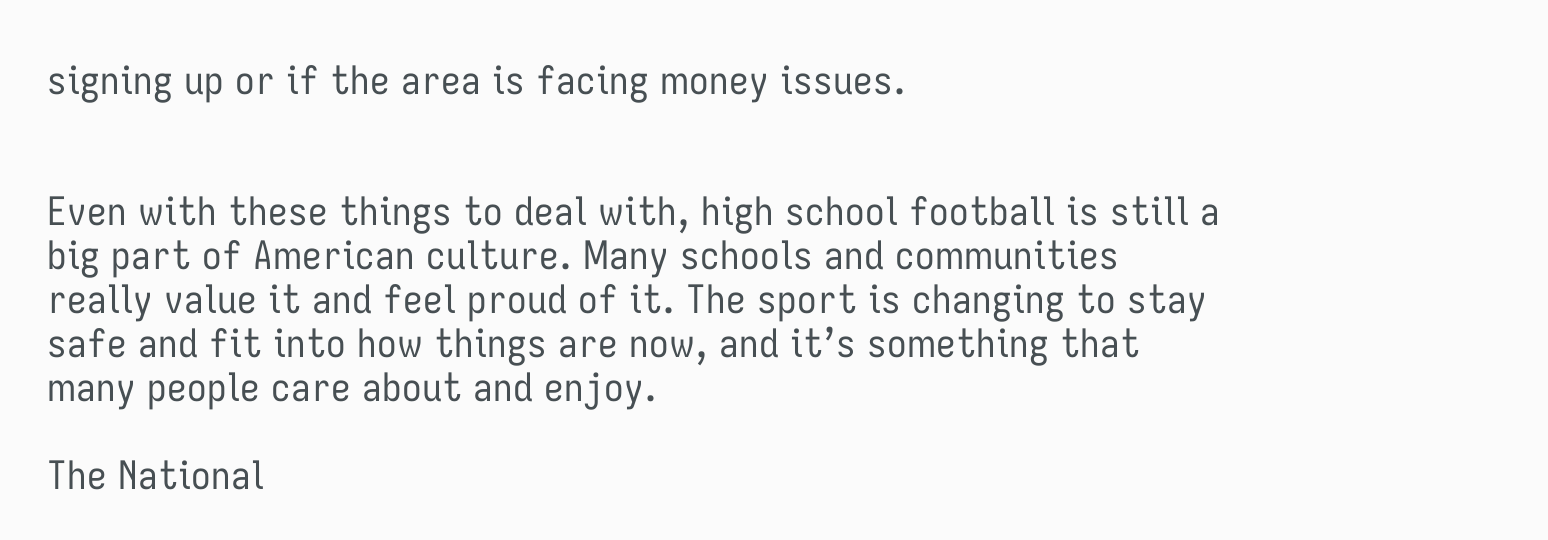signing up or if the area is facing money issues.


Even with these things to deal with, high school football is still a big part of American culture. Many schools and communities really value it and feel proud of it. The sport is changing to stay safe and fit into how things are now, and it’s something that many people care about and enjoy.

The National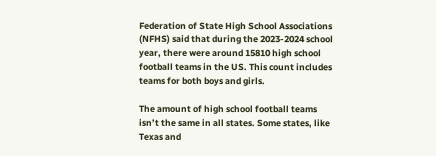Federation of State High School Associations (NFHS) said that during the 2023-2024 school year, there were around 15810 high school football teams in the US. This count includes teams for both boys and girls.

The amount of high school football teams isn’t the same in all states. Some states, like Texas and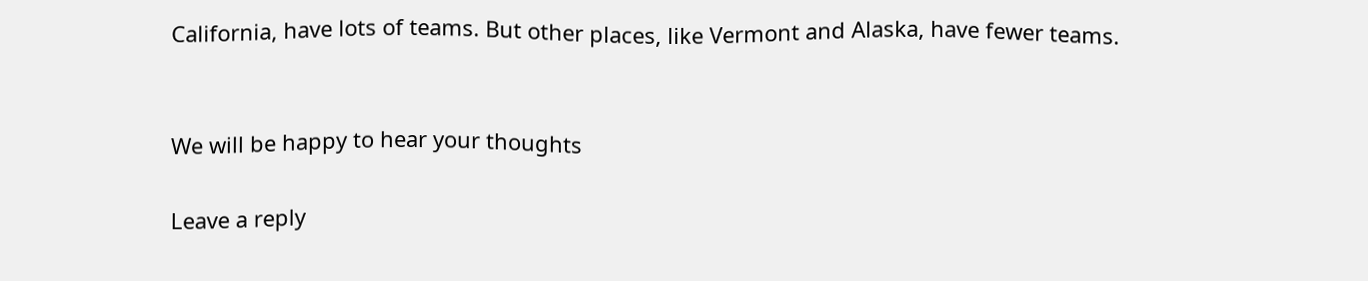California, have lots of teams. But other places, like Vermont and Alaska, have fewer teams.


We will be happy to hear your thoughts

Leave a reply